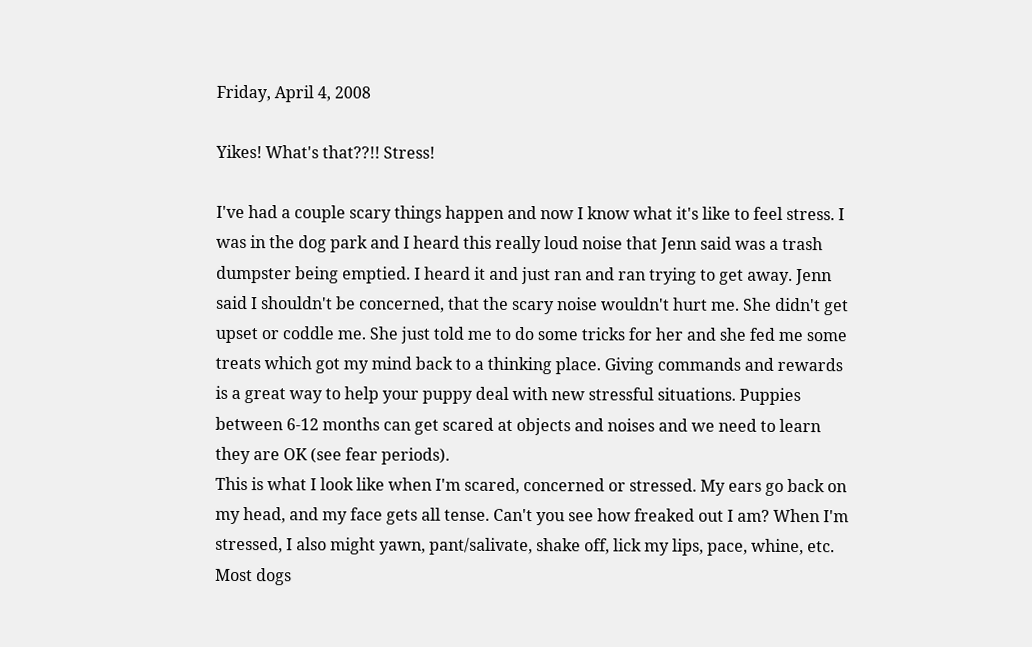Friday, April 4, 2008

Yikes! What's that??!! Stress!

I've had a couple scary things happen and now I know what it's like to feel stress. I was in the dog park and I heard this really loud noise that Jenn said was a trash dumpster being emptied. I heard it and just ran and ran trying to get away. Jenn said I shouldn't be concerned, that the scary noise wouldn't hurt me. She didn't get upset or coddle me. She just told me to do some tricks for her and she fed me some treats which got my mind back to a thinking place. Giving commands and rewards is a great way to help your puppy deal with new stressful situations. Puppies between 6-12 months can get scared at objects and noises and we need to learn they are OK (see fear periods).
This is what I look like when I'm scared, concerned or stressed. My ears go back on my head, and my face gets all tense. Can't you see how freaked out I am? When I'm stressed, I also might yawn, pant/salivate, shake off, lick my lips, pace, whine, etc. Most dogs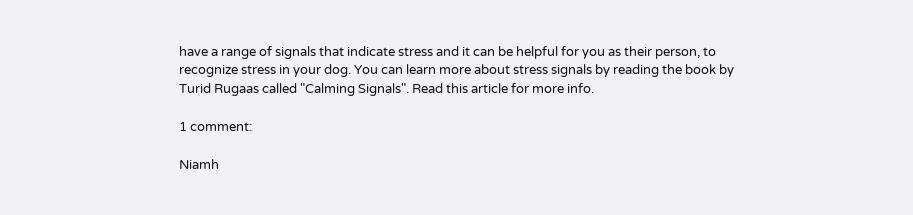have a range of signals that indicate stress and it can be helpful for you as their person, to recognize stress in your dog. You can learn more about stress signals by reading the book by Turid Rugaas called "Calming Signals". Read this article for more info.

1 comment:

Niamh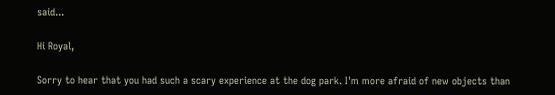said...

Hi Royal,

Sorry to hear that you had such a scary experience at the dog park. I'm more afraid of new objects than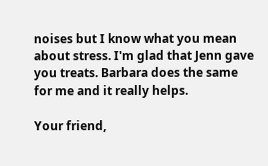noises but I know what you mean about stress. I'm glad that Jenn gave you treats. Barbara does the same for me and it really helps.

Your friend,